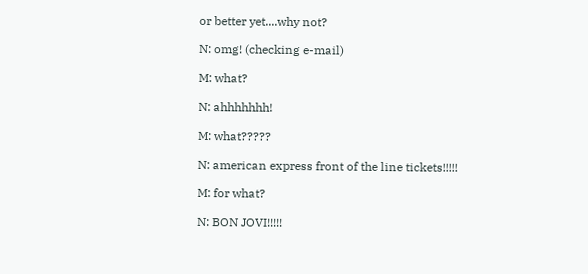or better yet....why not?

N: omg! (checking e-mail)

M: what?

N: ahhhhhhh!

M: what?????

N: american express front of the line tickets!!!!!

M: for what?

N: BON JOVI!!!!!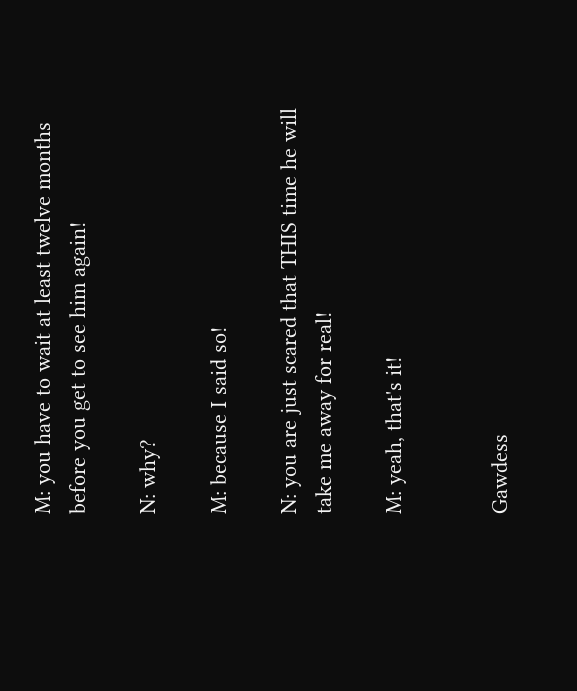M: you have to wait at least twelve months before you get to see him again!

N: why?

M: because I said so!

N: you are just scared that THIS time he will take me away for real!

M: yeah, that's it!


Gawdess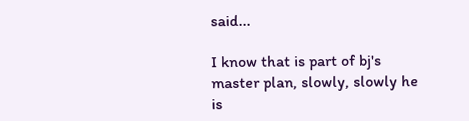said...

I know that is part of bj's master plan, slowly, slowly he is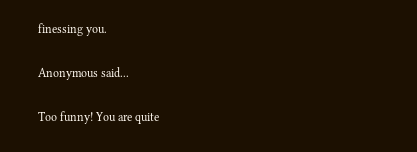finessing you.

Anonymous said...

Too funny! You are quite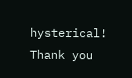hysterical! Thank you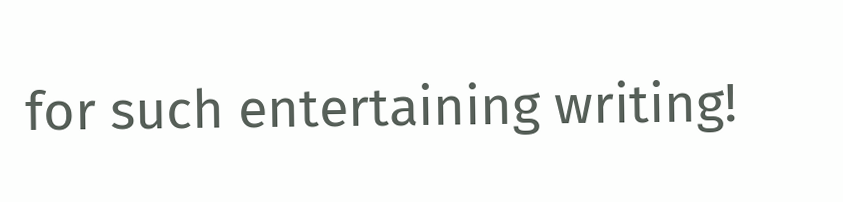for such entertaining writing!